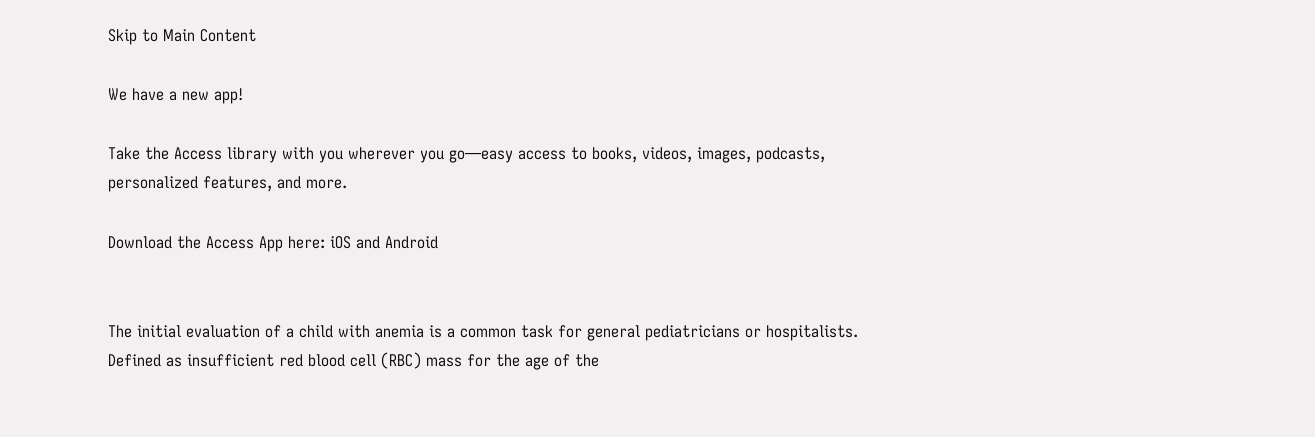Skip to Main Content

We have a new app!

Take the Access library with you wherever you go—easy access to books, videos, images, podcasts, personalized features, and more.

Download the Access App here: iOS and Android


The initial evaluation of a child with anemia is a common task for general pediatricians or hospitalists. Defined as insufficient red blood cell (RBC) mass for the age of the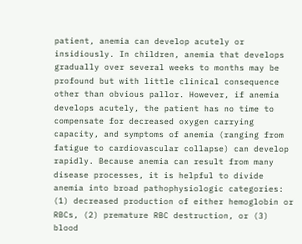patient, anemia can develop acutely or insidiously. In children, anemia that develops gradually over several weeks to months may be profound but with little clinical consequence other than obvious pallor. However, if anemia develops acutely, the patient has no time to compensate for decreased oxygen carrying capacity, and symptoms of anemia (ranging from fatigue to cardiovascular collapse) can develop rapidly. Because anemia can result from many disease processes, it is helpful to divide anemia into broad pathophysiologic categories: (1) decreased production of either hemoglobin or RBCs, (2) premature RBC destruction, or (3) blood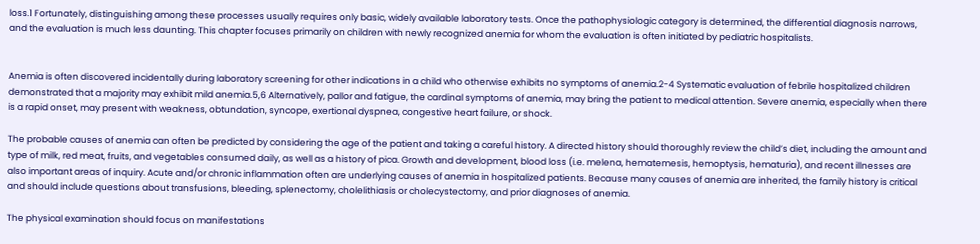loss.1 Fortunately, distinguishing among these processes usually requires only basic, widely available laboratory tests. Once the pathophysiologic category is determined, the differential diagnosis narrows, and the evaluation is much less daunting. This chapter focuses primarily on children with newly recognized anemia for whom the evaluation is often initiated by pediatric hospitalists.


Anemia is often discovered incidentally during laboratory screening for other indications in a child who otherwise exhibits no symptoms of anemia.2-4 Systematic evaluation of febrile hospitalized children demonstrated that a majority may exhibit mild anemia.5,6 Alternatively, pallor and fatigue, the cardinal symptoms of anemia, may bring the patient to medical attention. Severe anemia, especially when there is a rapid onset, may present with weakness, obtundation, syncope, exertional dyspnea, congestive heart failure, or shock.

The probable causes of anemia can often be predicted by considering the age of the patient and taking a careful history. A directed history should thoroughly review the child’s diet, including the amount and type of milk, red meat, fruits, and vegetables consumed daily, as well as a history of pica. Growth and development, blood loss (i.e. melena, hematemesis, hemoptysis, hematuria), and recent illnesses are also important areas of inquiry. Acute and/or chronic inflammation often are underlying causes of anemia in hospitalized patients. Because many causes of anemia are inherited, the family history is critical and should include questions about transfusions, bleeding, splenectomy, cholelithiasis or cholecystectomy, and prior diagnoses of anemia.

The physical examination should focus on manifestations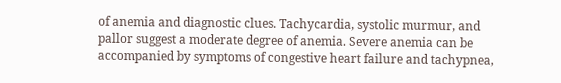of anemia and diagnostic clues. Tachycardia, systolic murmur, and pallor suggest a moderate degree of anemia. Severe anemia can be accompanied by symptoms of congestive heart failure and tachypnea,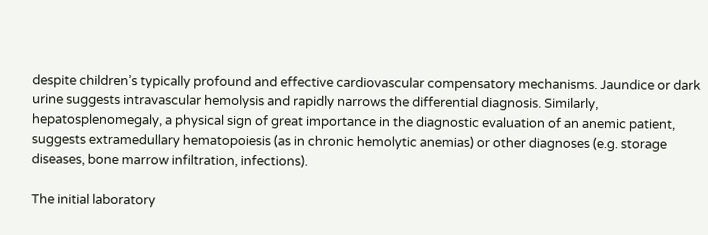despite children’s typically profound and effective cardiovascular compensatory mechanisms. Jaundice or dark urine suggests intravascular hemolysis and rapidly narrows the differential diagnosis. Similarly, hepatosplenomegaly, a physical sign of great importance in the diagnostic evaluation of an anemic patient, suggests extramedullary hematopoiesis (as in chronic hemolytic anemias) or other diagnoses (e.g. storage diseases, bone marrow infiltration, infections).

The initial laboratory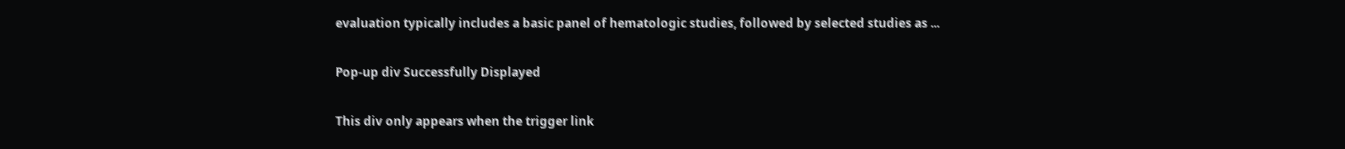evaluation typically includes a basic panel of hematologic studies, followed by selected studies as ...

Pop-up div Successfully Displayed

This div only appears when the trigger link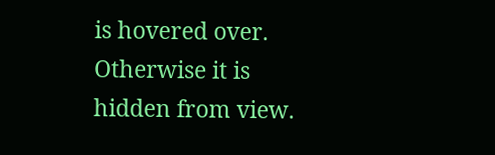is hovered over. Otherwise it is hidden from view.